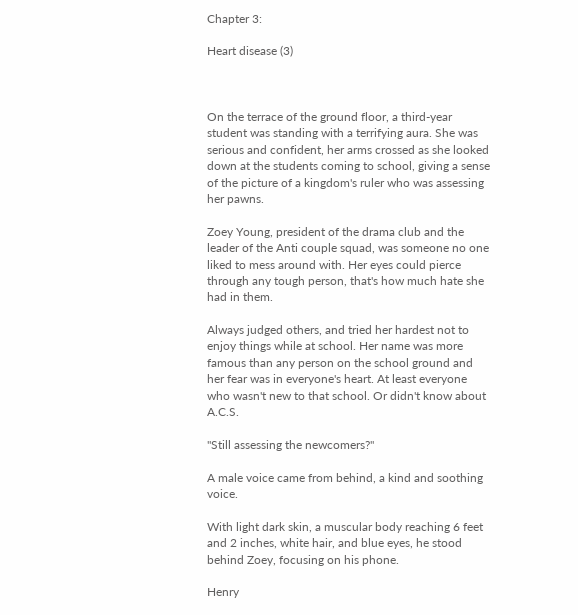Chapter 3:

Heart disease (3)



On the terrace of the ground floor, a third-year student was standing with a terrifying aura. She was serious and confident, her arms crossed as she looked down at the students coming to school, giving a sense of the picture of a kingdom's ruler who was assessing her pawns.

Zoey Young, president of the drama club and the leader of the Anti couple squad, was someone no one liked to mess around with. Her eyes could pierce through any tough person, that's how much hate she had in them.

Always judged others, and tried her hardest not to enjoy things while at school. Her name was more famous than any person on the school ground and her fear was in everyone's heart. At least everyone who wasn't new to that school. Or didn't know about A.C.S.

"Still assessing the newcomers?"

A male voice came from behind, a kind and soothing voice.

With light dark skin, a muscular body reaching 6 feet and 2 inches, white hair, and blue eyes, he stood behind Zoey, focusing on his phone.

Henry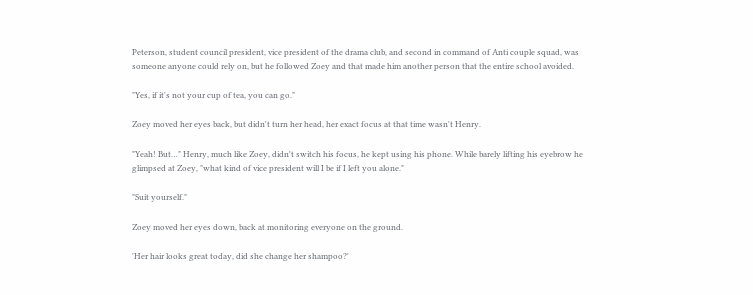Peterson, student council president, vice president of the drama club, and second in command of Anti couple squad, was someone anyone could rely on, but he followed Zoey and that made him another person that the entire school avoided.

"Yes, if it's not your cup of tea, you can go."

Zoey moved her eyes back, but didn't turn her head, her exact focus at that time wasn't Henry.

"Yeah! But…" Henry, much like Zoey, didn't switch his focus, he kept using his phone. While barely lifting his eyebrow he glimpsed at Zoey, "what kind of vice president will I be if I left you alone."

"Suit yourself."

Zoey moved her eyes down, back at monitoring everyone on the ground.

'Her hair looks great today, did she change her shampoo?'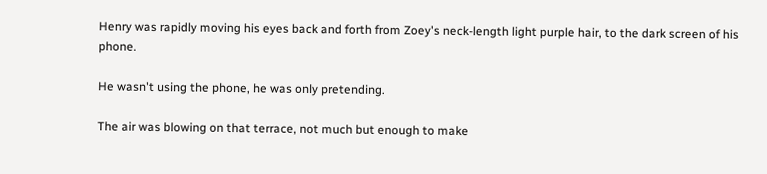Henry was rapidly moving his eyes back and forth from Zoey's neck-length light purple hair, to the dark screen of his phone.

He wasn't using the phone, he was only pretending.

The air was blowing on that terrace, not much but enough to make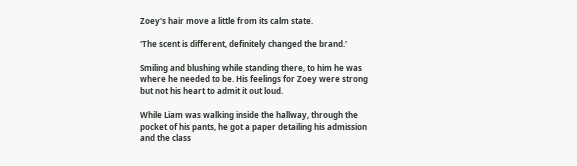Zoey's hair move a little from its calm state.

'The scent is different, definitely changed the brand.'

Smiling and blushing while standing there, to him he was where he needed to be. His feelings for Zoey were strong but not his heart to admit it out loud.

While Liam was walking inside the hallway, through the pocket of his pants, he got a paper detailing his admission and the class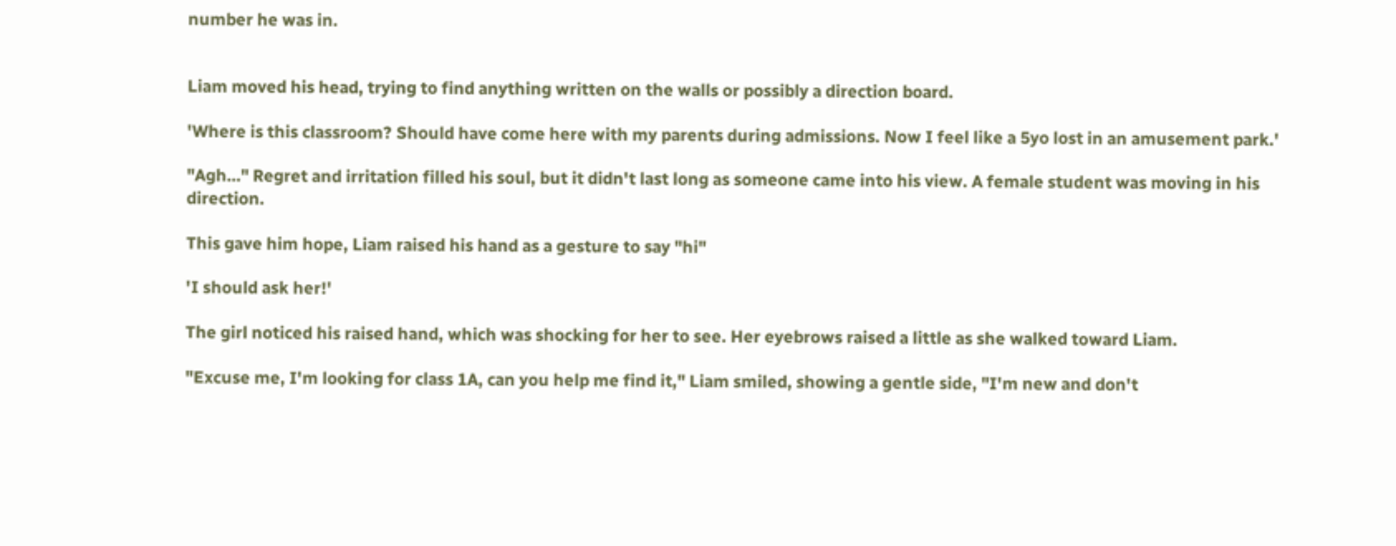number he was in.


Liam moved his head, trying to find anything written on the walls or possibly a direction board.

'Where is this classroom? Should have come here with my parents during admissions. Now I feel like a 5yo lost in an amusement park.'

"Agh…" Regret and irritation filled his soul, but it didn't last long as someone came into his view. A female student was moving in his direction.

This gave him hope, Liam raised his hand as a gesture to say "hi"

'I should ask her!'

The girl noticed his raised hand, which was shocking for her to see. Her eyebrows raised a little as she walked toward Liam.

"Excuse me, I'm looking for class 1A, can you help me find it," Liam smiled, showing a gentle side, "I'm new and don't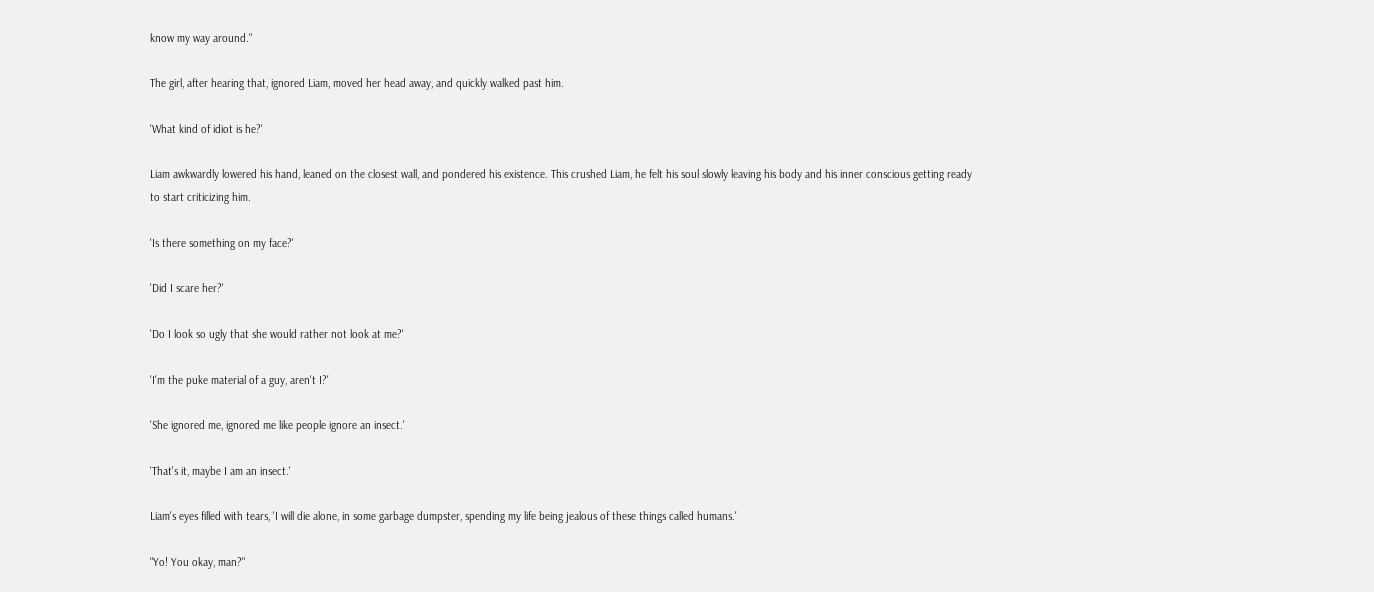know my way around."

The girl, after hearing that, ignored Liam, moved her head away, and quickly walked past him.

'What kind of idiot is he?'

Liam awkwardly lowered his hand, leaned on the closest wall, and pondered his existence. This crushed Liam, he felt his soul slowly leaving his body and his inner conscious getting ready to start criticizing him.

'Is there something on my face?'

'Did I scare her?'

'Do I look so ugly that she would rather not look at me?'

'I'm the puke material of a guy, aren't I?'

'She ignored me, ignored me like people ignore an insect.'

'That's it, maybe I am an insect.'

Liam's eyes filled with tears, 'I will die alone, in some garbage dumpster, spending my life being jealous of these things called humans.'

"Yo! You okay, man?"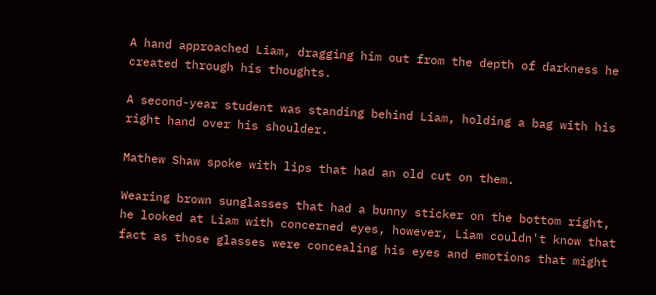A hand approached Liam, dragging him out from the depth of darkness he created through his thoughts.

A second-year student was standing behind Liam, holding a bag with his right hand over his shoulder.

Mathew Shaw spoke with lips that had an old cut on them.

Wearing brown sunglasses that had a bunny sticker on the bottom right, he looked at Liam with concerned eyes, however, Liam couldn't know that fact as those glasses were concealing his eyes and emotions that might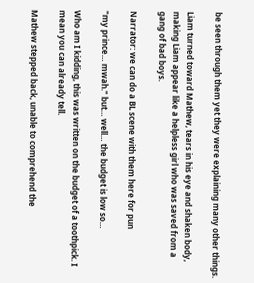be seen through them yet they were explaining many other things.

Liam turned toward Mathew, tears in his eye and shaken body, making Liam appear like a helpless girl who was saved from a gang of bad boys.

Narrator: we can do a BL scene with them here for pun

"my prince… mwah." but… well… the budget is low so…

Who am I kidding, this was written on the budget of a toothpick. I mean you can already tell.

Mathew stepped back, unable to comprehend the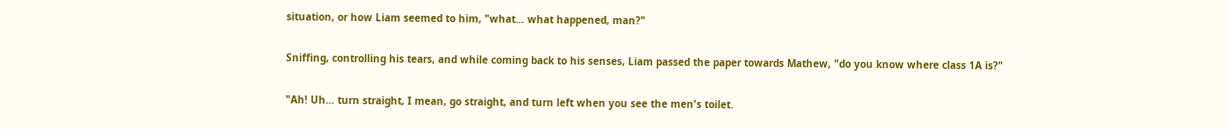situation, or how Liam seemed to him, "what… what happened, man?"

Sniffing, controlling his tears, and while coming back to his senses, Liam passed the paper towards Mathew, "do you know where class 1A is?"

"Ah! Uh… turn straight, I mean, go straight, and turn left when you see the men's toilet.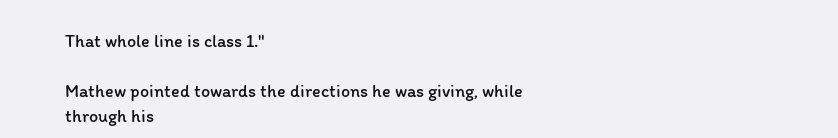That whole line is class 1."

Mathew pointed towards the directions he was giving, while through his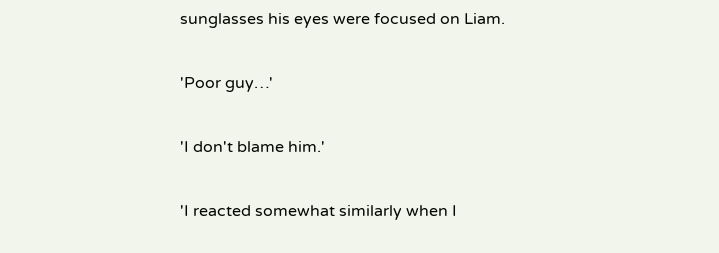sunglasses his eyes were focused on Liam.

'Poor guy…'

'I don't blame him.'

'I reacted somewhat similarly when I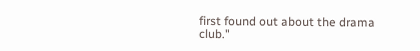first found out about the drama club."